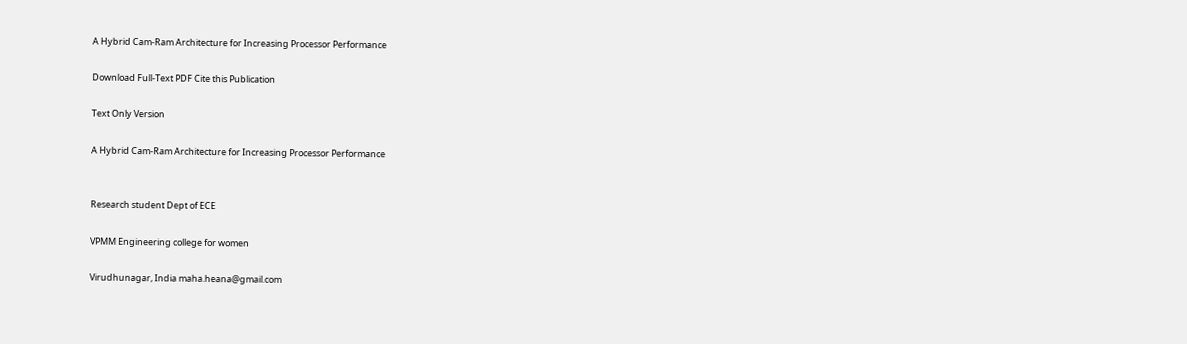A Hybrid Cam-Ram Architecture for Increasing Processor Performance

Download Full-Text PDF Cite this Publication

Text Only Version

A Hybrid Cam-Ram Architecture for Increasing Processor Performance


Research student Dept of ECE

VPMM Engineering college for women

Virudhunagar, India maha.heana@gmail.com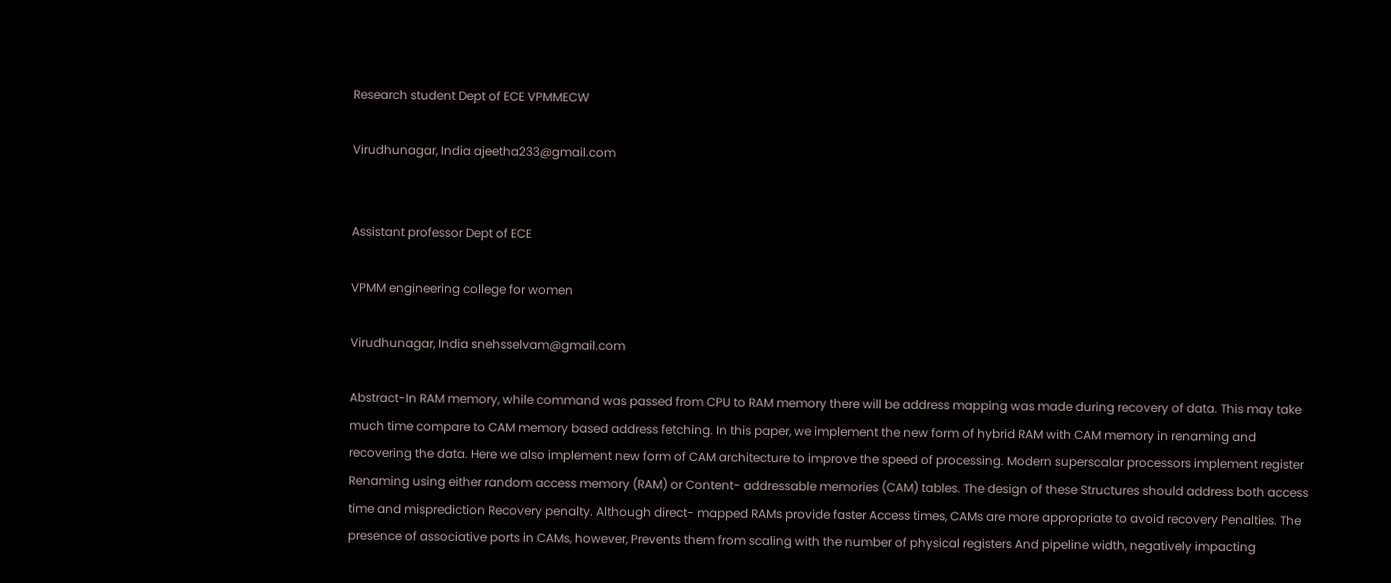Research student Dept of ECE VPMMECW

Virudhunagar, India ajeetha233@gmail.com


Assistant professor Dept of ECE

VPMM engineering college for women

Virudhunagar, India snehsselvam@gmail.com

Abstract-In RAM memory, while command was passed from CPU to RAM memory there will be address mapping was made during recovery of data. This may take much time compare to CAM memory based address fetching. In this paper, we implement the new form of hybrid RAM with CAM memory in renaming and recovering the data. Here we also implement new form of CAM architecture to improve the speed of processing. Modern superscalar processors implement register Renaming using either random access memory (RAM) or Content- addressable memories (CAM) tables. The design of these Structures should address both access time and misprediction Recovery penalty. Although direct- mapped RAMs provide faster Access times, CAMs are more appropriate to avoid recovery Penalties. The presence of associative ports in CAMs, however, Prevents them from scaling with the number of physical registers And pipeline width, negatively impacting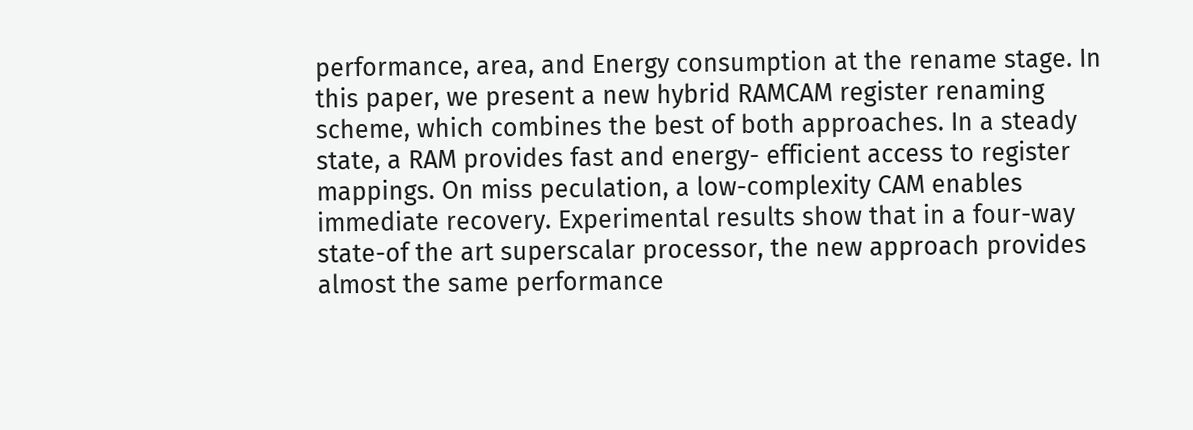performance, area, and Energy consumption at the rename stage. In this paper, we present a new hybrid RAMCAM register renaming scheme, which combines the best of both approaches. In a steady state, a RAM provides fast and energy- efficient access to register mappings. On miss peculation, a low-complexity CAM enables immediate recovery. Experimental results show that in a four-way state-of the art superscalar processor, the new approach provides almost the same performance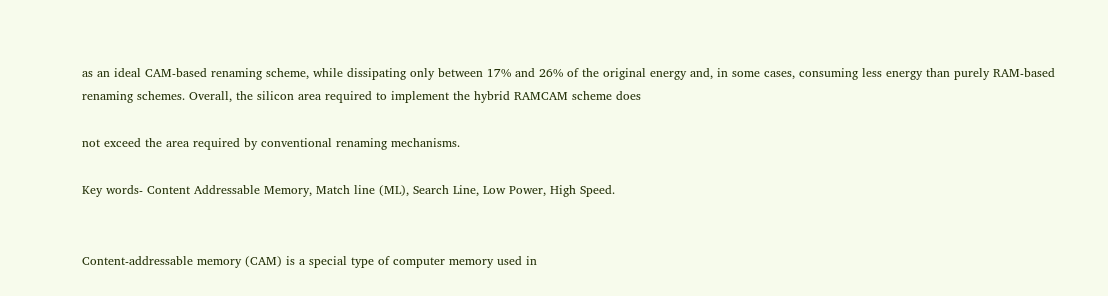as an ideal CAM-based renaming scheme, while dissipating only between 17% and 26% of the original energy and, in some cases, consuming less energy than purely RAM-based renaming schemes. Overall, the silicon area required to implement the hybrid RAMCAM scheme does

not exceed the area required by conventional renaming mechanisms.

Key words- Content Addressable Memory, Match line (ML), Search Line, Low Power, High Speed.


Content-addressable memory (CAM) is a special type of computer memory used in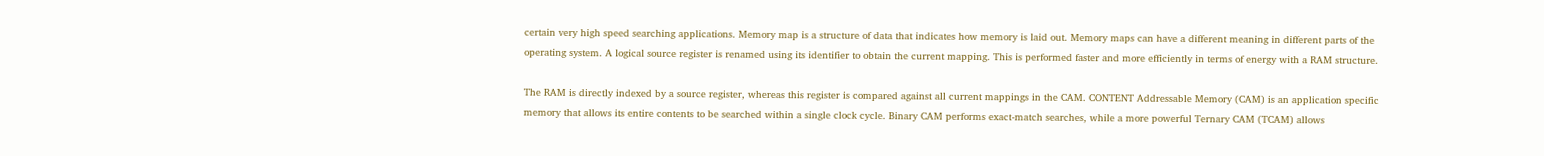certain very high speed searching applications. Memory map is a structure of data that indicates how memory is laid out. Memory maps can have a different meaning in different parts of the operating system. A logical source register is renamed using its identifier to obtain the current mapping. This is performed faster and more efficiently in terms of energy with a RAM structure.

The RAM is directly indexed by a source register, whereas this register is compared against all current mappings in the CAM. CONTENT Addressable Memory (CAM) is an application specific memory that allows its entire contents to be searched within a single clock cycle. Binary CAM performs exact-match searches, while a more powerful Ternary CAM (TCAM) allows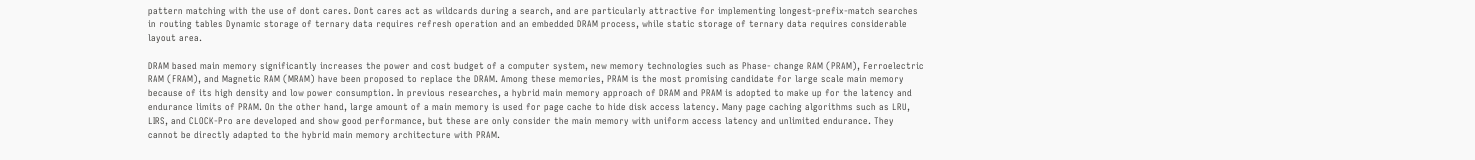pattern matching with the use of dont cares. Dont cares act as wildcards during a search, and are particularly attractive for implementing longest-prefix-match searches in routing tables Dynamic storage of ternary data requires refresh operation and an embedded DRAM process, while static storage of ternary data requires considerable layout area.

DRAM based main memory significantly increases the power and cost budget of a computer system, new memory technologies such as Phase- change RAM (PRAM), Ferroelectric RAM (FRAM), and Magnetic RAM (MRAM) have been proposed to replace the DRAM. Among these memories, PRAM is the most promising candidate for large scale main memory because of its high density and low power consumption. In previous researches, a hybrid main memory approach of DRAM and PRAM is adopted to make up for the latency and endurance limits of PRAM. On the other hand, large amount of a main memory is used for page cache to hide disk access latency. Many page caching algorithms such as LRU, LIRS, and CLOCK-Pro are developed and show good performance, but these are only consider the main memory with uniform access latency and unlimited endurance. They cannot be directly adapted to the hybrid main memory architecture with PRAM.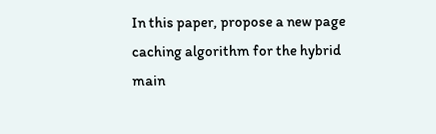In this paper, propose a new page caching algorithm for the hybrid main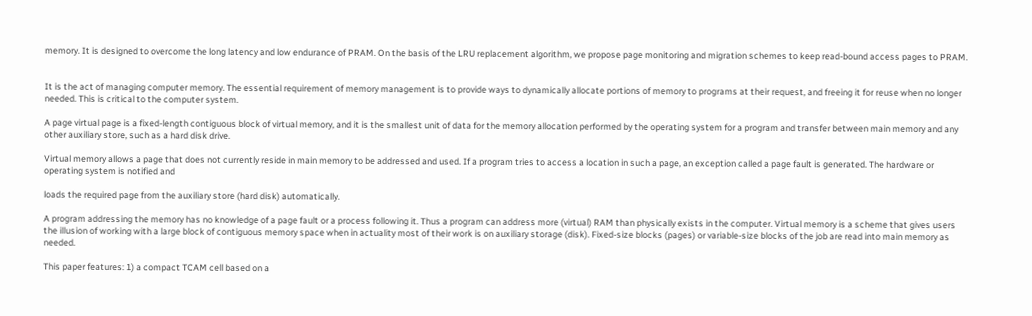memory. It is designed to overcome the long latency and low endurance of PRAM. On the basis of the LRU replacement algorithm, we propose page monitoring and migration schemes to keep read-bound access pages to PRAM.


It is the act of managing computer memory. The essential requirement of memory management is to provide ways to dynamically allocate portions of memory to programs at their request, and freeing it for reuse when no longer needed. This is critical to the computer system.

A page virtual page is a fixed-length contiguous block of virtual memory, and it is the smallest unit of data for the memory allocation performed by the operating system for a program and transfer between main memory and any other auxiliary store, such as a hard disk drive.

Virtual memory allows a page that does not currently reside in main memory to be addressed and used. If a program tries to access a location in such a page, an exception called a page fault is generated. The hardware or operating system is notified and

loads the required page from the auxiliary store (hard disk) automatically.

A program addressing the memory has no knowledge of a page fault or a process following it. Thus a program can address more (virtual) RAM than physically exists in the computer. Virtual memory is a scheme that gives users the illusion of working with a large block of contiguous memory space when in actuality most of their work is on auxiliary storage (disk). Fixed-size blocks (pages) or variable-size blocks of the job are read into main memory as needed.

This paper features: 1) a compact TCAM cell based on a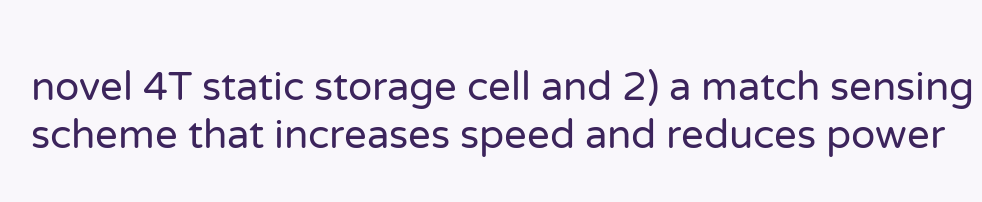novel 4T static storage cell and 2) a match sensing scheme that increases speed and reduces power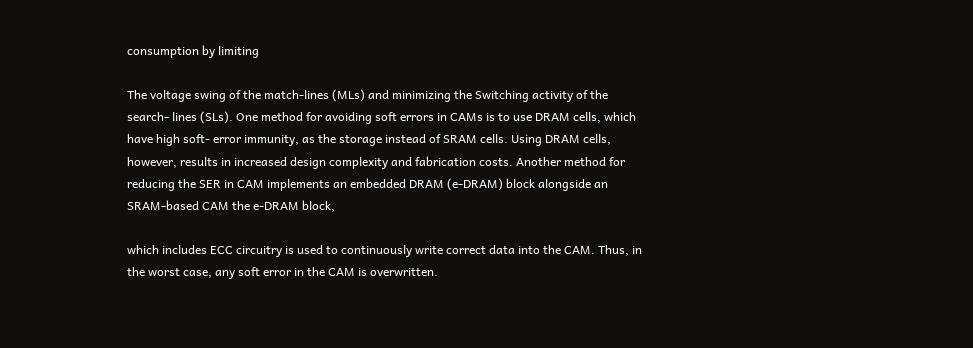consumption by limiting

The voltage swing of the match-lines (MLs) and minimizing the Switching activity of the search- lines (SLs). One method for avoiding soft errors in CAMs is to use DRAM cells, which have high soft- error immunity, as the storage instead of SRAM cells. Using DRAM cells, however, results in increased design complexity and fabrication costs. Another method for reducing the SER in CAM implements an embedded DRAM (e-DRAM) block alongside an SRAM-based CAM the e-DRAM block,

which includes ECC circuitry is used to continuously write correct data into the CAM. Thus, in the worst case, any soft error in the CAM is overwritten.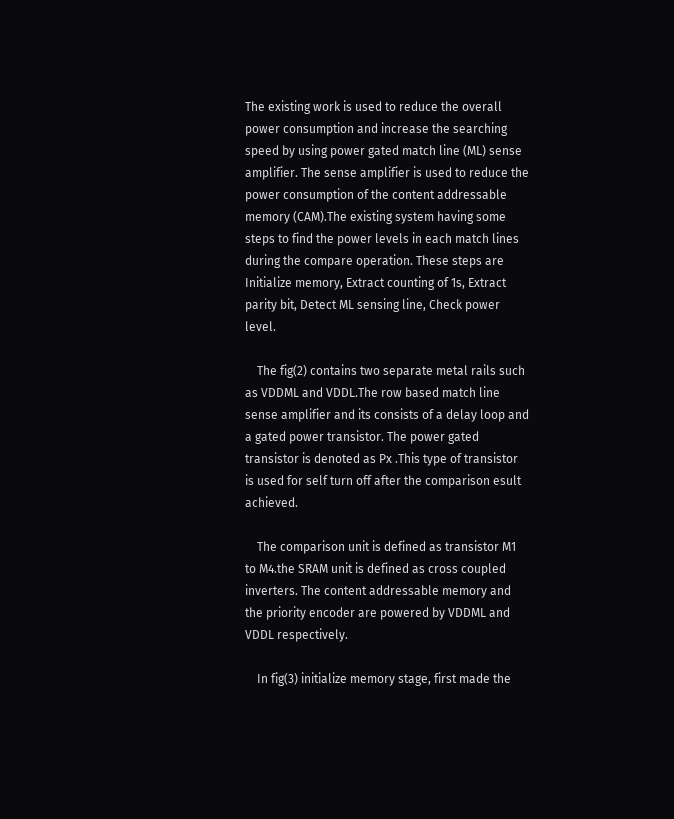The existing work is used to reduce the overall power consumption and increase the searching speed by using power gated match line (ML) sense amplifier. The sense amplifier is used to reduce the power consumption of the content addressable memory (CAM).The existing system having some steps to find the power levels in each match lines during the compare operation. These steps are Initialize memory, Extract counting of 1s, Extract parity bit, Detect ML sensing line, Check power level.

    The fig(2) contains two separate metal rails such as VDDML and VDDL.The row based match line sense amplifier and its consists of a delay loop and a gated power transistor. The power gated transistor is denoted as Px .This type of transistor is used for self turn off after the comparison esult achieved.

    The comparison unit is defined as transistor M1 to M4.the SRAM unit is defined as cross coupled inverters. The content addressable memory and the priority encoder are powered by VDDML and VDDL respectively.

    In fig(3) initialize memory stage, first made the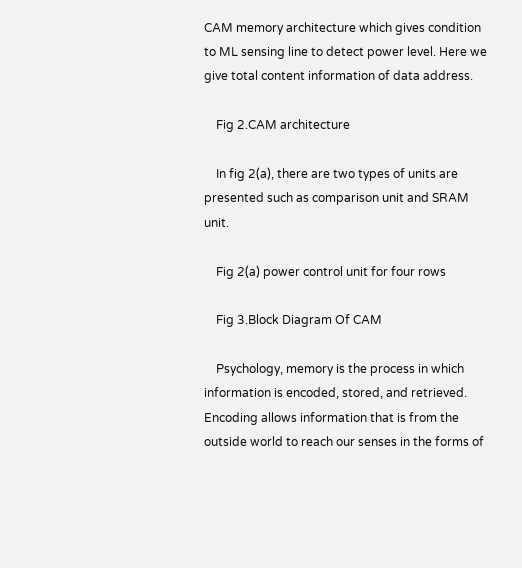CAM memory architecture which gives condition to ML sensing line to detect power level. Here we give total content information of data address.

    Fig 2.CAM architecture

    In fig 2(a), there are two types of units are presented such as comparison unit and SRAM unit.

    Fig 2(a) power control unit for four rows

    Fig 3.Block Diagram Of CAM

    Psychology, memory is the process in which information is encoded, stored, and retrieved. Encoding allows information that is from the outside world to reach our senses in the forms of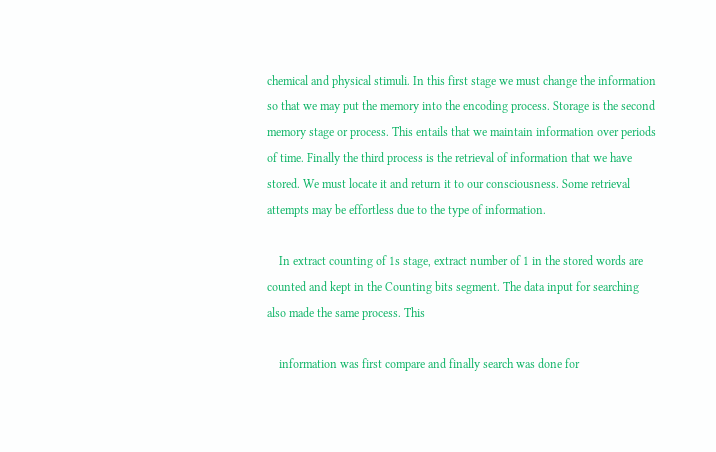chemical and physical stimuli. In this first stage we must change the information so that we may put the memory into the encoding process. Storage is the second memory stage or process. This entails that we maintain information over periods of time. Finally the third process is the retrieval of information that we have stored. We must locate it and return it to our consciousness. Some retrieval attempts may be effortless due to the type of information.

    In extract counting of 1s stage, extract number of 1 in the stored words are counted and kept in the Counting bits segment. The data input for searching also made the same process. This

    information was first compare and finally search was done for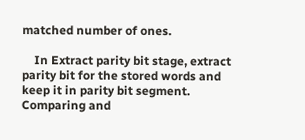matched number of ones.

    In Extract parity bit stage, extract parity bit for the stored words and keep it in parity bit segment. Comparing and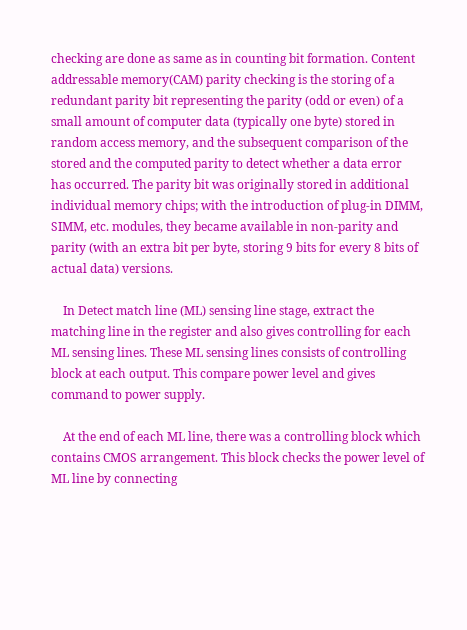checking are done as same as in counting bit formation. Content addressable memory(CAM) parity checking is the storing of a redundant parity bit representing the parity (odd or even) of a small amount of computer data (typically one byte) stored in random access memory, and the subsequent comparison of the stored and the computed parity to detect whether a data error has occurred. The parity bit was originally stored in additional individual memory chips; with the introduction of plug-in DIMM, SIMM, etc. modules, they became available in non-parity and parity (with an extra bit per byte, storing 9 bits for every 8 bits of actual data) versions.

    In Detect match line (ML) sensing line stage, extract the matching line in the register and also gives controlling for each ML sensing lines. These ML sensing lines consists of controlling block at each output. This compare power level and gives command to power supply.

    At the end of each ML line, there was a controlling block which contains CMOS arrangement. This block checks the power level of ML line by connecting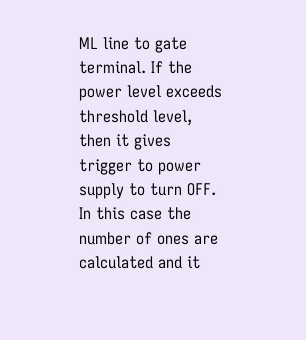ML line to gate terminal. If the power level exceeds threshold level, then it gives trigger to power supply to turn OFF. In this case the number of ones are calculated and it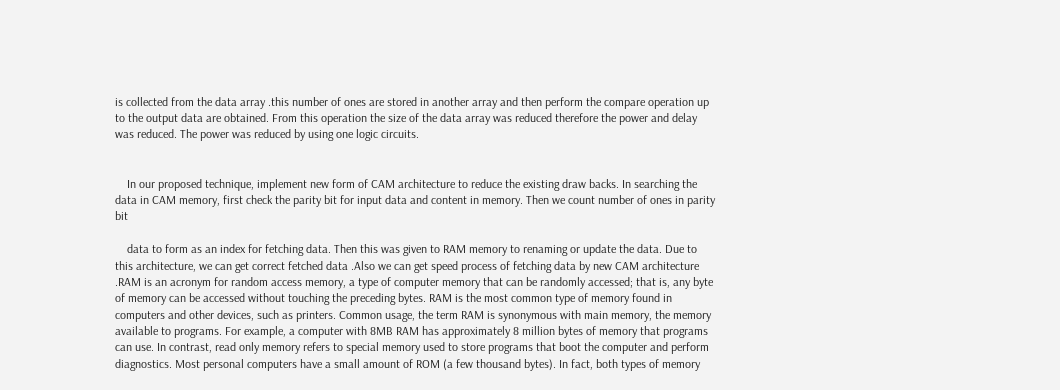is collected from the data array .this number of ones are stored in another array and then perform the compare operation up to the output data are obtained. From this operation the size of the data array was reduced therefore the power and delay was reduced. The power was reduced by using one logic circuits.


    In our proposed technique, implement new form of CAM architecture to reduce the existing draw backs. In searching the data in CAM memory, first check the parity bit for input data and content in memory. Then we count number of ones in parity bit

    data to form as an index for fetching data. Then this was given to RAM memory to renaming or update the data. Due to this architecture, we can get correct fetched data .Also we can get speed process of fetching data by new CAM architecture .RAM is an acronym for random access memory, a type of computer memory that can be randomly accessed; that is, any byte of memory can be accessed without touching the preceding bytes. RAM is the most common type of memory found in computers and other devices, such as printers. Common usage, the term RAM is synonymous with main memory, the memory available to programs. For example, a computer with 8MB RAM has approximately 8 million bytes of memory that programs can use. In contrast, read only memory refers to special memory used to store programs that boot the computer and perform diagnostics. Most personal computers have a small amount of ROM (a few thousand bytes). In fact, both types of memory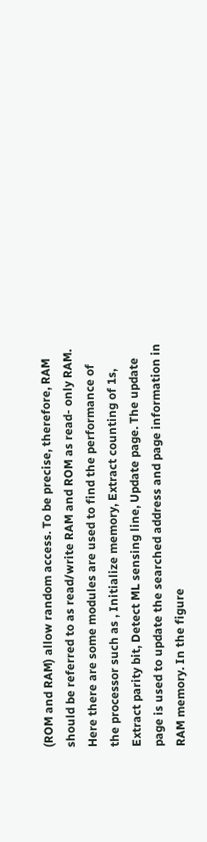(ROM and RAM) allow random access. To be precise, therefore, RAM should be referred to as read/write RAM and ROM as read- only RAM. Here there are some modules are used to find the performance of the processor such as , Initialize memory, Extract counting of 1s, Extract parity bit, Detect ML sensing line, Update page. The update page is used to update the searched address and page information in RAM memory. In the figure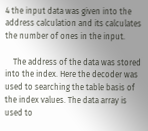4 the input data was given into the address calculation and its calculates the number of ones in the input.

    The address of the data was stored into the index. Here the decoder was used to searching the table basis of the index values. The data array is used to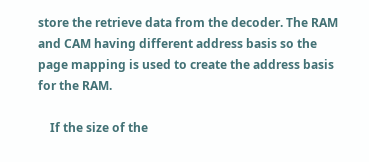store the retrieve data from the decoder. The RAM and CAM having different address basis so the page mapping is used to create the address basis for the RAM.

    If the size of the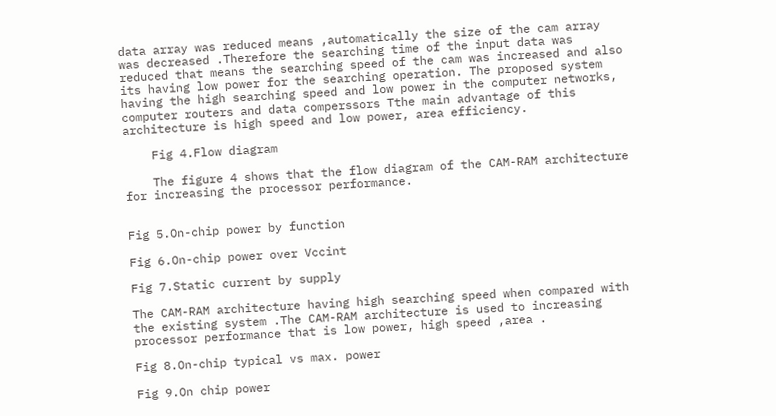data array was reduced means ,automatically the size of the cam array was decreased .Therefore the searching time of the input data was reduced that means the searching speed of the cam was increased and also its having low power for the searching operation. The proposed system having the high searching speed and low power in the computer networks, computer routers and data comperssors Tthe main advantage of this architecture is high speed and low power, area efficiency.

    Fig 4.Flow diagram

    The figure 4 shows that the flow diagram of the CAM-RAM architecture for increasing the processor performance.


Fig 5.On-chip power by function

Fig 6.On-chip power over Vccint

Fig 7.Static current by supply

The CAM-RAM architecture having high searching speed when compared with the existing system .The CAM-RAM architecture is used to increasing processor performance that is low power, high speed ,area .

Fig 8.On-chip typical vs max. power

Fig 9.On chip power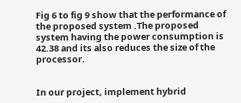Fig 6 to fig 9 show that the performance of the proposed system .The proposed system having the power consumption is 42.38 and its also reduces the size of the processor.


In our project, implement hybrid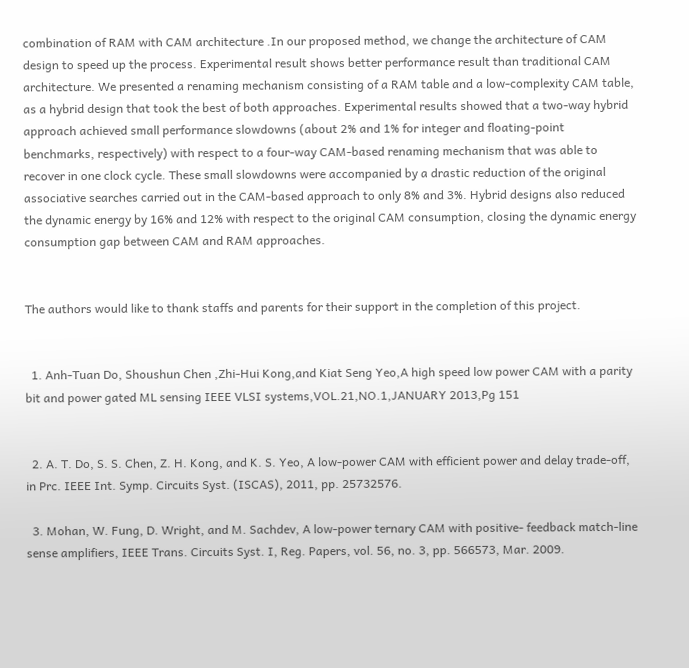combination of RAM with CAM architecture .In our proposed method, we change the architecture of CAM design to speed up the process. Experimental result shows better performance result than traditional CAM architecture. We presented a renaming mechanism consisting of a RAM table and a low-complexity CAM table, as a hybrid design that took the best of both approaches. Experimental results showed that a two-way hybrid approach achieved small performance slowdowns (about 2% and 1% for integer and floating-point benchmarks, respectively) with respect to a four-way CAM-based renaming mechanism that was able to recover in one clock cycle. These small slowdowns were accompanied by a drastic reduction of the original associative searches carried out in the CAM-based approach to only 8% and 3%. Hybrid designs also reduced the dynamic energy by 16% and 12% with respect to the original CAM consumption, closing the dynamic energy consumption gap between CAM and RAM approaches.


The authors would like to thank staffs and parents for their support in the completion of this project.


  1. Anh-Tuan Do, Shoushun Chen ,Zhi-Hui Kong,and Kiat Seng Yeo,A high speed low power CAM with a parity bit and power gated ML sensing IEEE VLSI systems,VOL.21,NO.1,JANUARY 2013,Pg 151


  2. A. T. Do, S. S. Chen, Z. H. Kong, and K. S. Yeo, A low-power CAM with efficient power and delay trade-off, in Prc. IEEE Int. Symp. Circuits Syst. (ISCAS), 2011, pp. 25732576.

  3. Mohan, W. Fung, D. Wright, and M. Sachdev, A low-power ternary CAM with positive- feedback match-line sense amplifiers, IEEE Trans. Circuits Syst. I, Reg. Papers, vol. 56, no. 3, pp. 566573, Mar. 2009.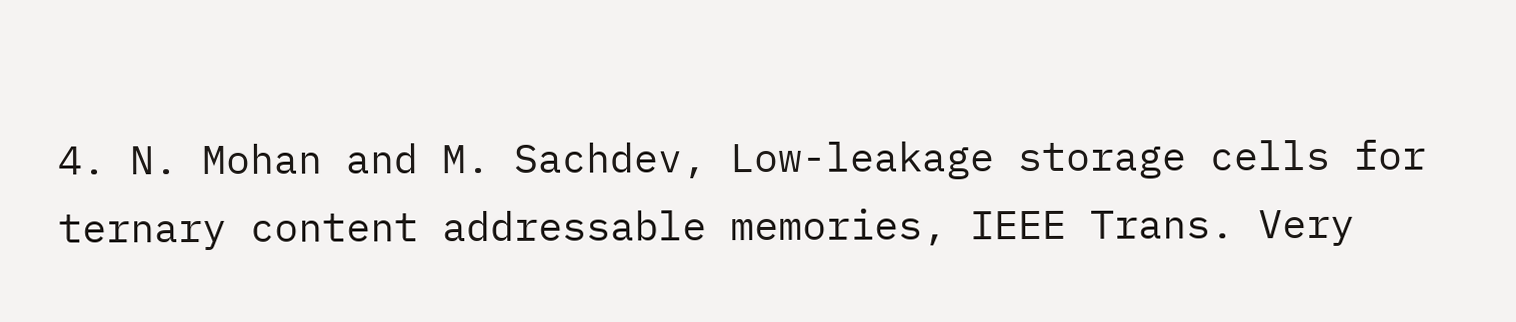4. N. Mohan and M. Sachdev, Low-leakage storage cells for ternary content addressable memories, IEEE Trans. Very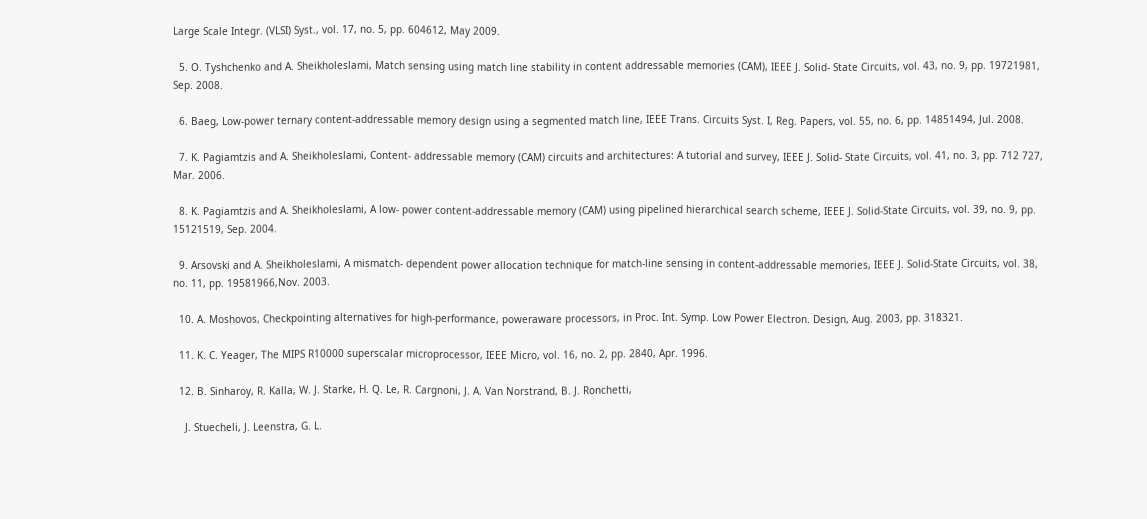Large Scale Integr. (VLSI) Syst., vol. 17, no. 5, pp. 604612, May 2009.

  5. O. Tyshchenko and A. Sheikholeslami, Match sensing using match line stability in content addressable memories (CAM), IEEE J. Solid- State Circuits, vol. 43, no. 9, pp. 19721981, Sep. 2008.

  6. Baeg, Low-power ternary content-addressable memory design using a segmented match line, IEEE Trans. Circuits Syst. I, Reg. Papers, vol. 55, no. 6, pp. 14851494, Jul. 2008.

  7. K. Pagiamtzis and A. Sheikholeslami, Content- addressable memory (CAM) circuits and architectures: A tutorial and survey, IEEE J. Solid- State Circuits, vol. 41, no. 3, pp. 712 727, Mar. 2006.

  8. K. Pagiamtzis and A. Sheikholeslami, A low- power content-addressable memory (CAM) using pipelined hierarchical search scheme, IEEE J. Solid-State Circuits, vol. 39, no. 9, pp. 15121519, Sep. 2004.

  9. Arsovski and A. Sheikholeslami, A mismatch- dependent power allocation technique for match-line sensing in content-addressable memories, IEEE J. Solid-State Circuits, vol. 38, no. 11, pp. 19581966,Nov. 2003.

  10. A. Moshovos, Checkpointing alternatives for high-performance, poweraware processors, in Proc. Int. Symp. Low Power Electron. Design, Aug. 2003, pp. 318321.

  11. K. C. Yeager, The MIPS R10000 superscalar microprocessor, IEEE Micro, vol. 16, no. 2, pp. 2840, Apr. 1996.

  12. B. Sinharoy, R. Kalla, W. J. Starke, H. Q. Le, R. Cargnoni, J. A. Van Norstrand, B. J. Ronchetti,

    J. Stuecheli, J. Leenstra, G. L.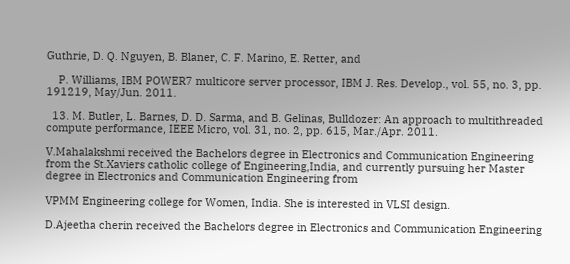Guthrie, D. Q. Nguyen, B. Blaner, C. F. Marino, E. Retter, and

    P. Williams, IBM POWER7 multicore server processor, IBM J. Res. Develop., vol. 55, no. 3, pp. 191219, May/Jun. 2011.

  13. M. Butler, L. Barnes, D. D. Sarma, and B. Gelinas, Bulldozer: An approach to multithreaded compute performance, IEEE Micro, vol. 31, no. 2, pp. 615, Mar./Apr. 2011.

V.Mahalakshmi received the Bachelors degree in Electronics and Communication Engineering from the St.Xaviers catholic college of Engineering,India, and currently pursuing her Master degree in Electronics and Communication Engineering from

VPMM Engineering college for Women, India. She is interested in VLSI design.

D.Ajeetha cherin received the Bachelors degree in Electronics and Communication Engineering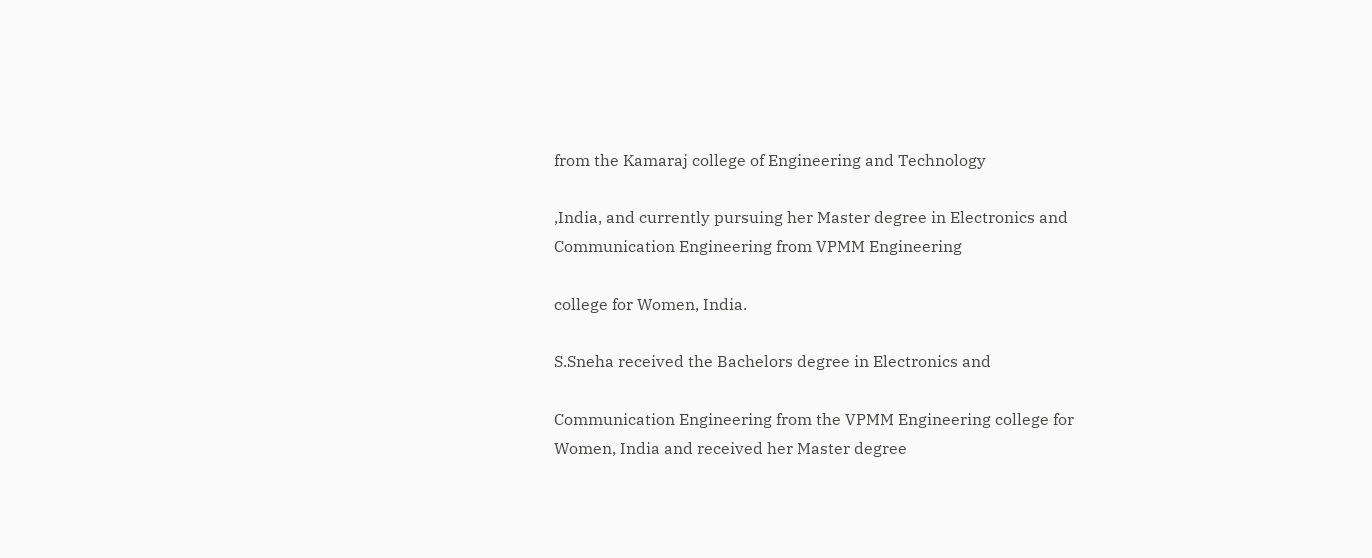from the Kamaraj college of Engineering and Technology

,India, and currently pursuing her Master degree in Electronics and Communication Engineering from VPMM Engineering

college for Women, India.

S.Sneha received the Bachelors degree in Electronics and

Communication Engineering from the VPMM Engineering college for Women, India and received her Master degree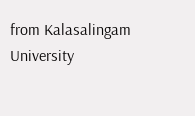from Kalasalingam University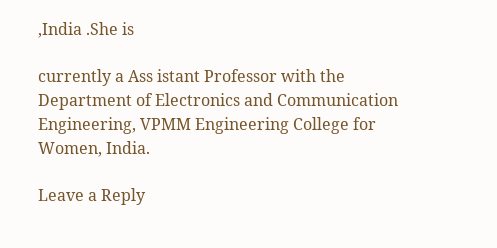,India .She is

currently a Ass istant Professor with the Department of Electronics and Communication Engineering, VPMM Engineering College for Women, India.

Leave a Reply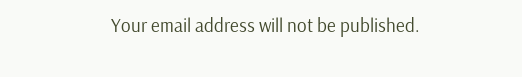Your email address will not be published.